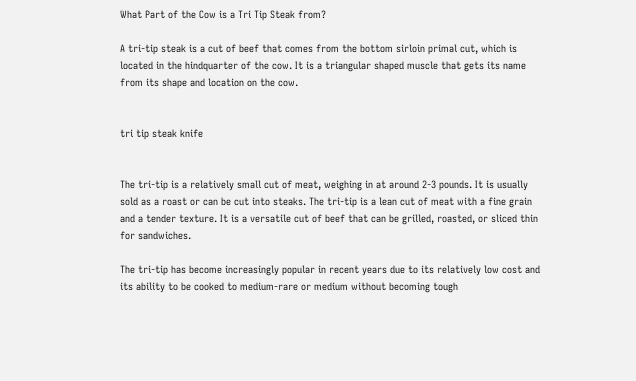What Part of the Cow is a Tri Tip Steak from?

A tri-tip steak is a cut of beef that comes from the bottom sirloin primal cut, which is located in the hindquarter of the cow. It is a triangular shaped muscle that gets its name from its shape and location on the cow.


tri tip steak knife


The tri-tip is a relatively small cut of meat, weighing in at around 2-3 pounds. It is usually sold as a roast or can be cut into steaks. The tri-tip is a lean cut of meat with a fine grain and a tender texture. It is a versatile cut of beef that can be grilled, roasted, or sliced thin for sandwiches.

The tri-tip has become increasingly popular in recent years due to its relatively low cost and its ability to be cooked to medium-rare or medium without becoming tough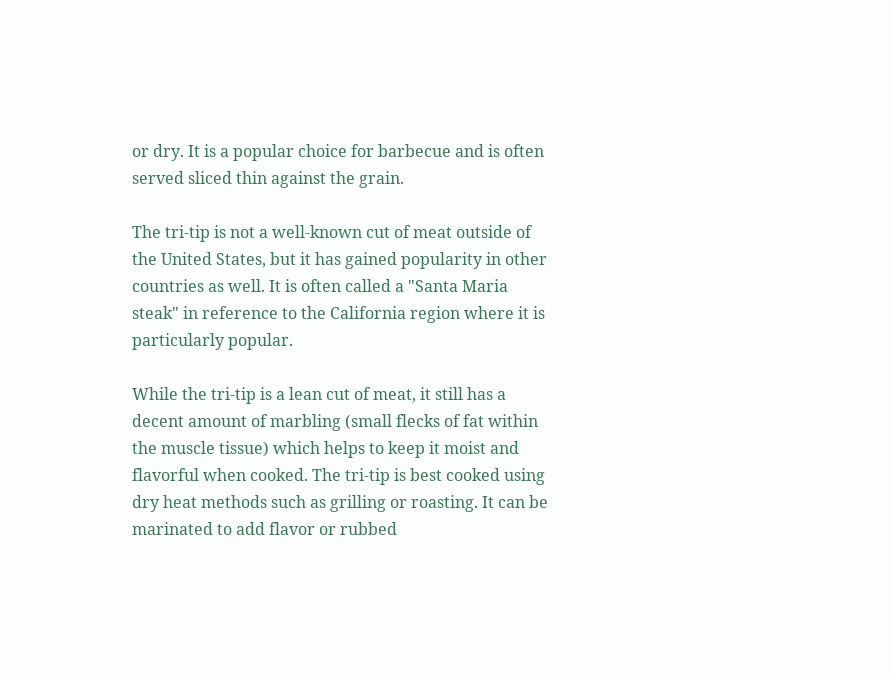or dry. It is a popular choice for barbecue and is often served sliced thin against the grain.

The tri-tip is not a well-known cut of meat outside of the United States, but it has gained popularity in other countries as well. It is often called a "Santa Maria steak" in reference to the California region where it is particularly popular.

While the tri-tip is a lean cut of meat, it still has a decent amount of marbling (small flecks of fat within the muscle tissue) which helps to keep it moist and flavorful when cooked. The tri-tip is best cooked using dry heat methods such as grilling or roasting. It can be marinated to add flavor or rubbed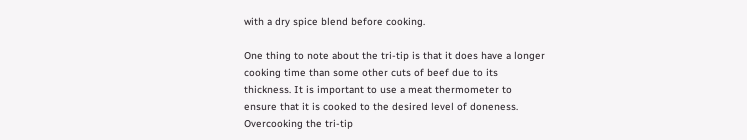with a dry spice blend before cooking.

One thing to note about the tri-tip is that it does have a longer cooking time than some other cuts of beef due to its thickness. It is important to use a meat thermometer to ensure that it is cooked to the desired level of doneness. Overcooking the tri-tip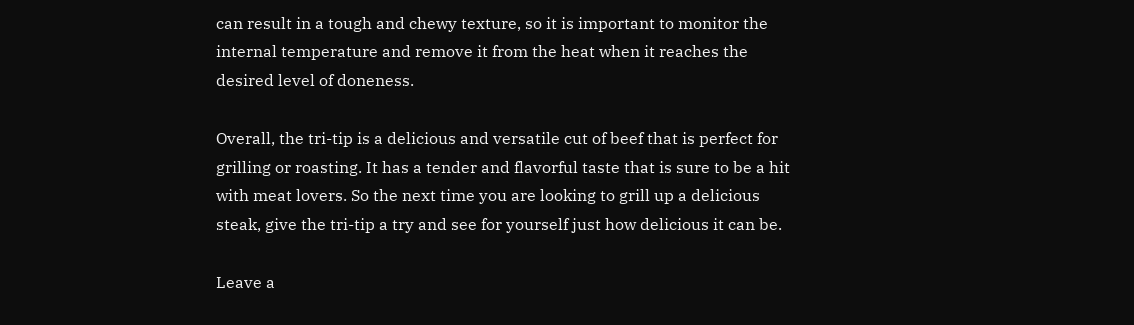can result in a tough and chewy texture, so it is important to monitor the internal temperature and remove it from the heat when it reaches the desired level of doneness.

Overall, the tri-tip is a delicious and versatile cut of beef that is perfect for grilling or roasting. It has a tender and flavorful taste that is sure to be a hit with meat lovers. So the next time you are looking to grill up a delicious steak, give the tri-tip a try and see for yourself just how delicious it can be.

Leave a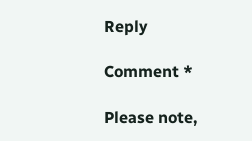Reply

Comment *

Please note,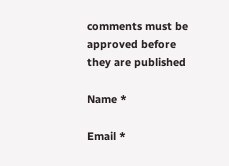comments must be approved before they are published

Name *

Email *